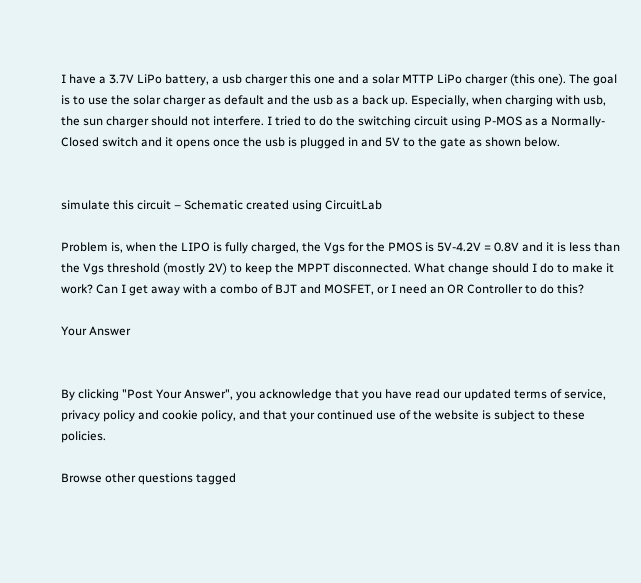I have a 3.7V LiPo battery, a usb charger this one and a solar MTTP LiPo charger (this one). The goal is to use the solar charger as default and the usb as a back up. Especially, when charging with usb, the sun charger should not interfere. I tried to do the switching circuit using P-MOS as a Normally-Closed switch and it opens once the usb is plugged in and 5V to the gate as shown below.


simulate this circuit – Schematic created using CircuitLab

Problem is, when the LIPO is fully charged, the Vgs for the PMOS is 5V-4.2V = 0.8V and it is less than the Vgs threshold (mostly 2V) to keep the MPPT disconnected. What change should I do to make it work? Can I get away with a combo of BJT and MOSFET, or I need an OR Controller to do this?

Your Answer


By clicking "Post Your Answer", you acknowledge that you have read our updated terms of service, privacy policy and cookie policy, and that your continued use of the website is subject to these policies.

Browse other questions tagged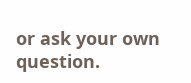or ask your own question.